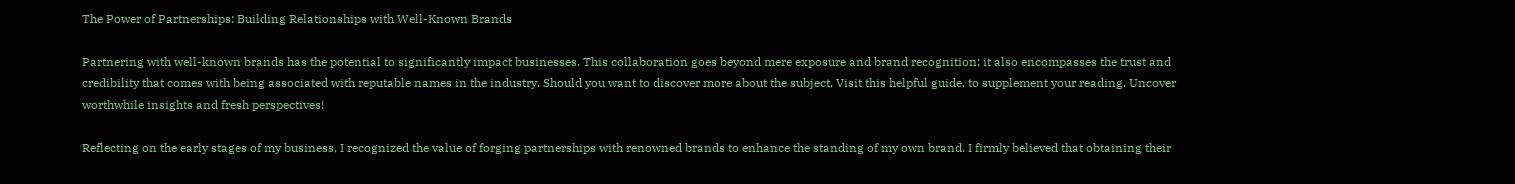The Power of Partnerships: Building Relationships with Well-Known Brands

Partnering with well-known brands has the potential to significantly impact businesses. This collaboration goes beyond mere exposure and brand recognition; it also encompasses the trust and credibility that comes with being associated with reputable names in the industry. Should you want to discover more about the subject, Visit this helpful guide, to supplement your reading. Uncover worthwhile insights and fresh perspectives!

Reflecting on the early stages of my business, I recognized the value of forging partnerships with renowned brands to enhance the standing of my own brand. I firmly believed that obtaining their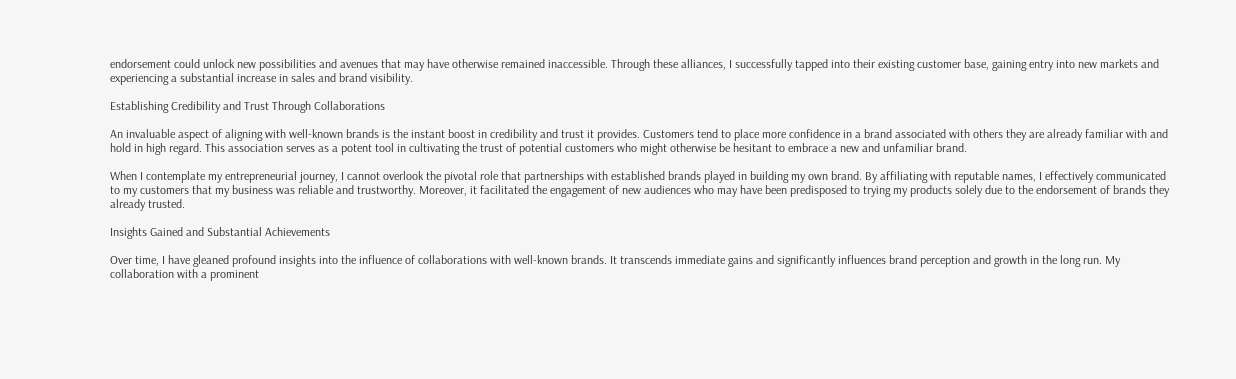endorsement could unlock new possibilities and avenues that may have otherwise remained inaccessible. Through these alliances, I successfully tapped into their existing customer base, gaining entry into new markets and experiencing a substantial increase in sales and brand visibility.

Establishing Credibility and Trust Through Collaborations

An invaluable aspect of aligning with well-known brands is the instant boost in credibility and trust it provides. Customers tend to place more confidence in a brand associated with others they are already familiar with and hold in high regard. This association serves as a potent tool in cultivating the trust of potential customers who might otherwise be hesitant to embrace a new and unfamiliar brand.

When I contemplate my entrepreneurial journey, I cannot overlook the pivotal role that partnerships with established brands played in building my own brand. By affiliating with reputable names, I effectively communicated to my customers that my business was reliable and trustworthy. Moreover, it facilitated the engagement of new audiences who may have been predisposed to trying my products solely due to the endorsement of brands they already trusted.

Insights Gained and Substantial Achievements

Over time, I have gleaned profound insights into the influence of collaborations with well-known brands. It transcends immediate gains and significantly influences brand perception and growth in the long run. My collaboration with a prominent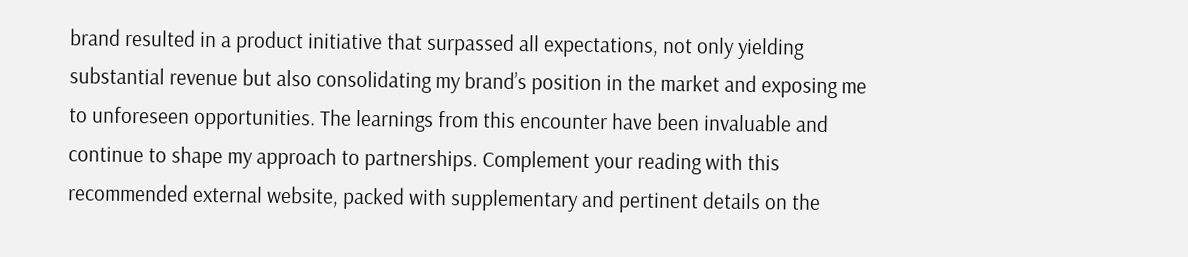brand resulted in a product initiative that surpassed all expectations, not only yielding substantial revenue but also consolidating my brand’s position in the market and exposing me to unforeseen opportunities. The learnings from this encounter have been invaluable and continue to shape my approach to partnerships. Complement your reading with this recommended external website, packed with supplementary and pertinent details on the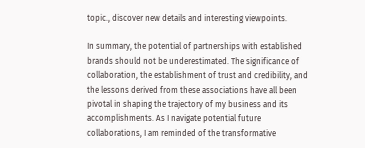topic., discover new details and interesting viewpoints.

In summary, the potential of partnerships with established brands should not be underestimated. The significance of collaboration, the establishment of trust and credibility, and the lessons derived from these associations have all been pivotal in shaping the trajectory of my business and its accomplishments. As I navigate potential future collaborations, I am reminded of the transformative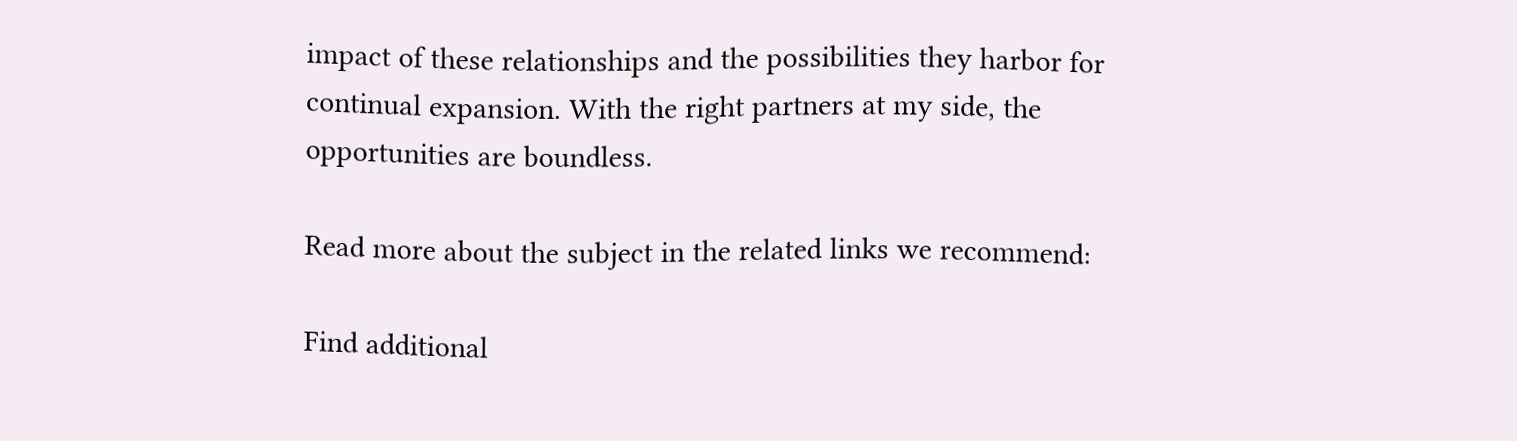impact of these relationships and the possibilities they harbor for continual expansion. With the right partners at my side, the opportunities are boundless.

Read more about the subject in the related links we recommend:

Find additional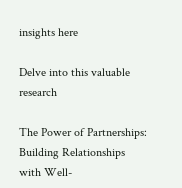insights here

Delve into this valuable research

The Power of Partnerships: Building Relationships with Well-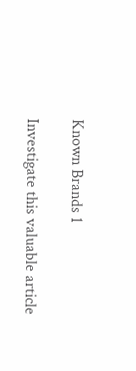Known Brands 1

Investigate this valuable article